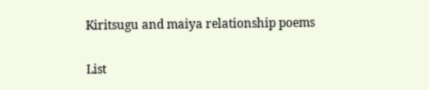Kiritsugu and maiya relationship poems

List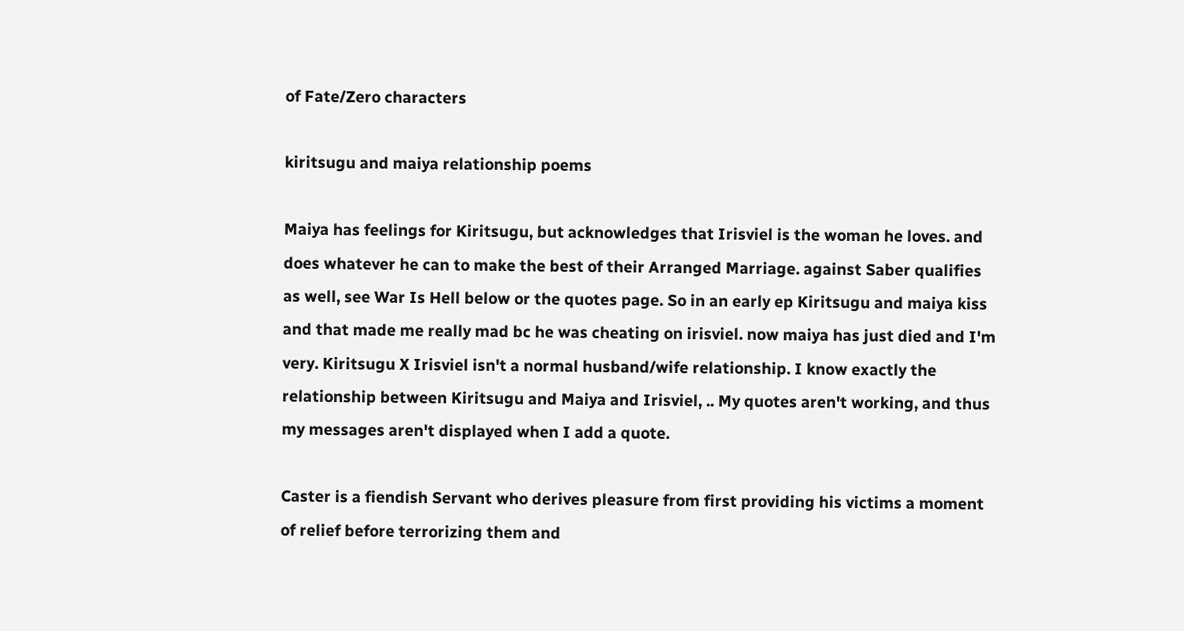of Fate/Zero characters

kiritsugu and maiya relationship poems

Maiya has feelings for Kiritsugu, but acknowledges that Irisviel is the woman he loves. and does whatever he can to make the best of their Arranged Marriage. against Saber qualifies as well, see War Is Hell below or the quotes page. So in an early ep Kiritsugu and maiya kiss and that made me really mad bc he was cheating on irisviel. now maiya has just died and I'm very. Kiritsugu X Irisviel isn't a normal husband/wife relationship. I know exactly the relationship between Kiritsugu and Maiya and Irisviel, .. My quotes aren't working, and thus my messages aren't displayed when I add a quote.

Caster is a fiendish Servant who derives pleasure from first providing his victims a moment of relief before terrorizing them and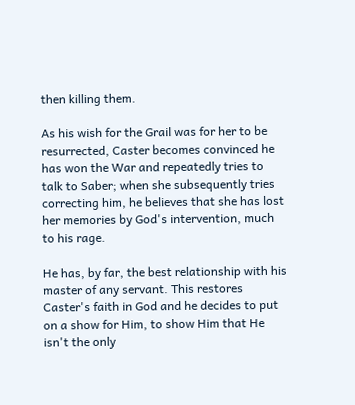then killing them.

As his wish for the Grail was for her to be resurrected, Caster becomes convinced he has won the War and repeatedly tries to talk to Saber; when she subsequently tries correcting him, he believes that she has lost her memories by God's intervention, much to his rage.

He has, by far, the best relationship with his master of any servant. This restores Caster's faith in God and he decides to put on a show for Him, to show Him that He isn't the only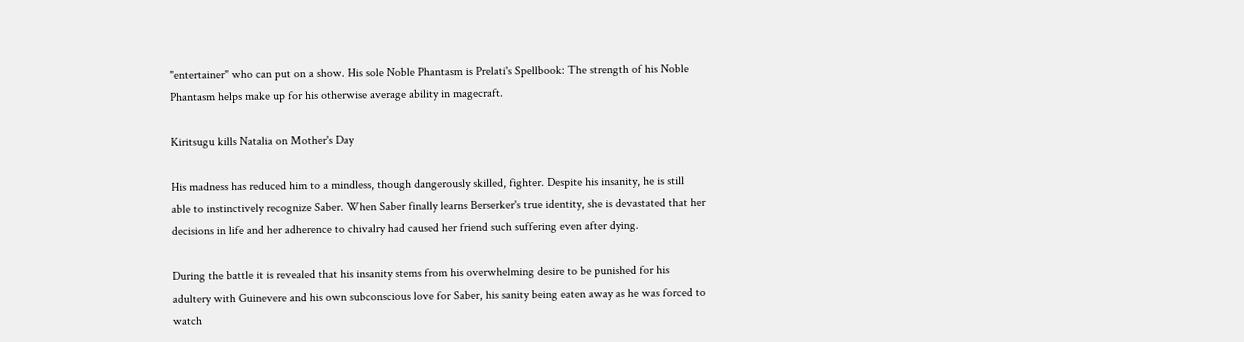"entertainer" who can put on a show. His sole Noble Phantasm is Prelati's Spellbook: The strength of his Noble Phantasm helps make up for his otherwise average ability in magecraft.

Kiritsugu kills Natalia on Mother's Day

His madness has reduced him to a mindless, though dangerously skilled, fighter. Despite his insanity, he is still able to instinctively recognize Saber. When Saber finally learns Berserker's true identity, she is devastated that her decisions in life and her adherence to chivalry had caused her friend such suffering even after dying.

During the battle it is revealed that his insanity stems from his overwhelming desire to be punished for his adultery with Guinevere and his own subconscious love for Saber, his sanity being eaten away as he was forced to watch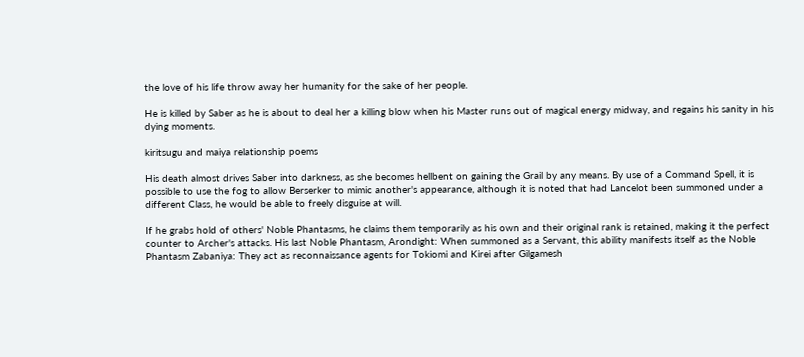the love of his life throw away her humanity for the sake of her people.

He is killed by Saber as he is about to deal her a killing blow when his Master runs out of magical energy midway, and regains his sanity in his dying moments.

kiritsugu and maiya relationship poems

His death almost drives Saber into darkness, as she becomes hellbent on gaining the Grail by any means. By use of a Command Spell, it is possible to use the fog to allow Berserker to mimic another's appearance, although it is noted that had Lancelot been summoned under a different Class, he would be able to freely disguise at will.

If he grabs hold of others' Noble Phantasms, he claims them temporarily as his own and their original rank is retained, making it the perfect counter to Archer's attacks. His last Noble Phantasm, Arondight: When summoned as a Servant, this ability manifests itself as the Noble Phantasm Zabaniya: They act as reconnaissance agents for Tokiomi and Kirei after Gilgamesh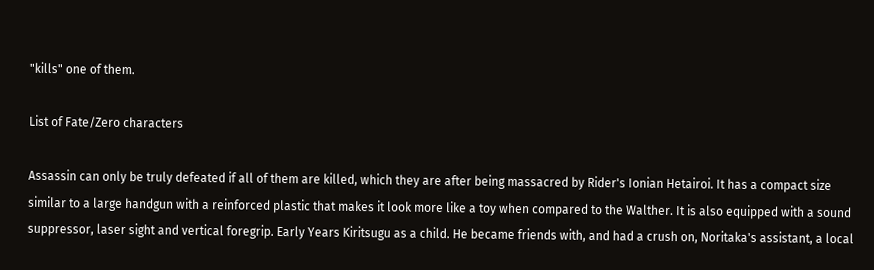"kills" one of them.

List of Fate/Zero characters

Assassin can only be truly defeated if all of them are killed, which they are after being massacred by Rider's Ionian Hetairoi. It has a compact size similar to a large handgun with a reinforced plastic that makes it look more like a toy when compared to the Walther. It is also equipped with a sound suppressor, laser sight and vertical foregrip. Early Years Kiritsugu as a child. He became friends with, and had a crush on, Noritaka's assistant, a local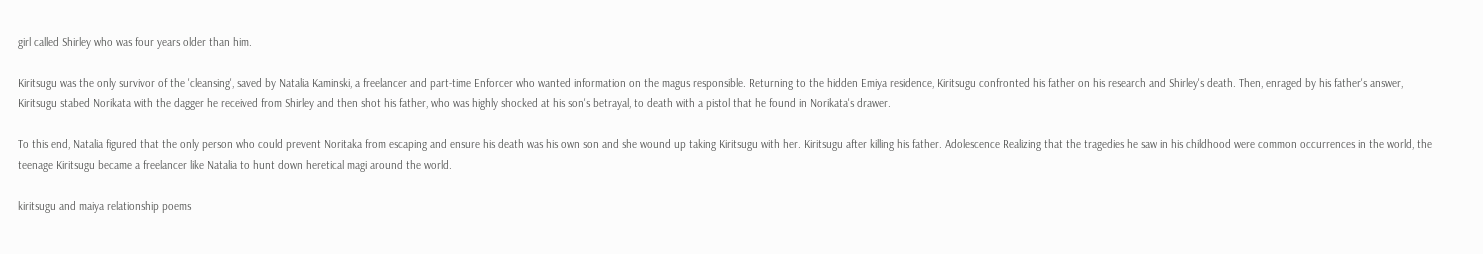girl called Shirley who was four years older than him.

Kiritsugu was the only survivor of the 'cleansing', saved by Natalia Kaminski, a freelancer and part-time Enforcer who wanted information on the magus responsible. Returning to the hidden Emiya residence, Kiritsugu confronted his father on his research and Shirley's death. Then, enraged by his father's answer, Kiritsugu stabed Norikata with the dagger he received from Shirley and then shot his father, who was highly shocked at his son's betrayal, to death with a pistol that he found in Norikata's drawer.

To this end, Natalia figured that the only person who could prevent Noritaka from escaping and ensure his death was his own son and she wound up taking Kiritsugu with her. Kiritsugu after killing his father. Adolescence Realizing that the tragedies he saw in his childhood were common occurrences in the world, the teenage Kiritsugu became a freelancer like Natalia to hunt down heretical magi around the world.

kiritsugu and maiya relationship poems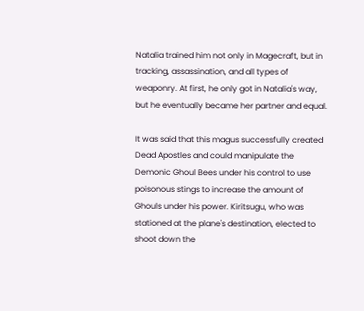Natalia trained him not only in Magecraft, but in tracking, assassination, and all types of weaponry. At first, he only got in Natalia's way, but he eventually became her partner and equal.

It was said that this magus successfully created Dead Apostles and could manipulate the Demonic Ghoul Bees under his control to use poisonous stings to increase the amount of Ghouls under his power. Kiritsugu, who was stationed at the plane's destination, elected to shoot down the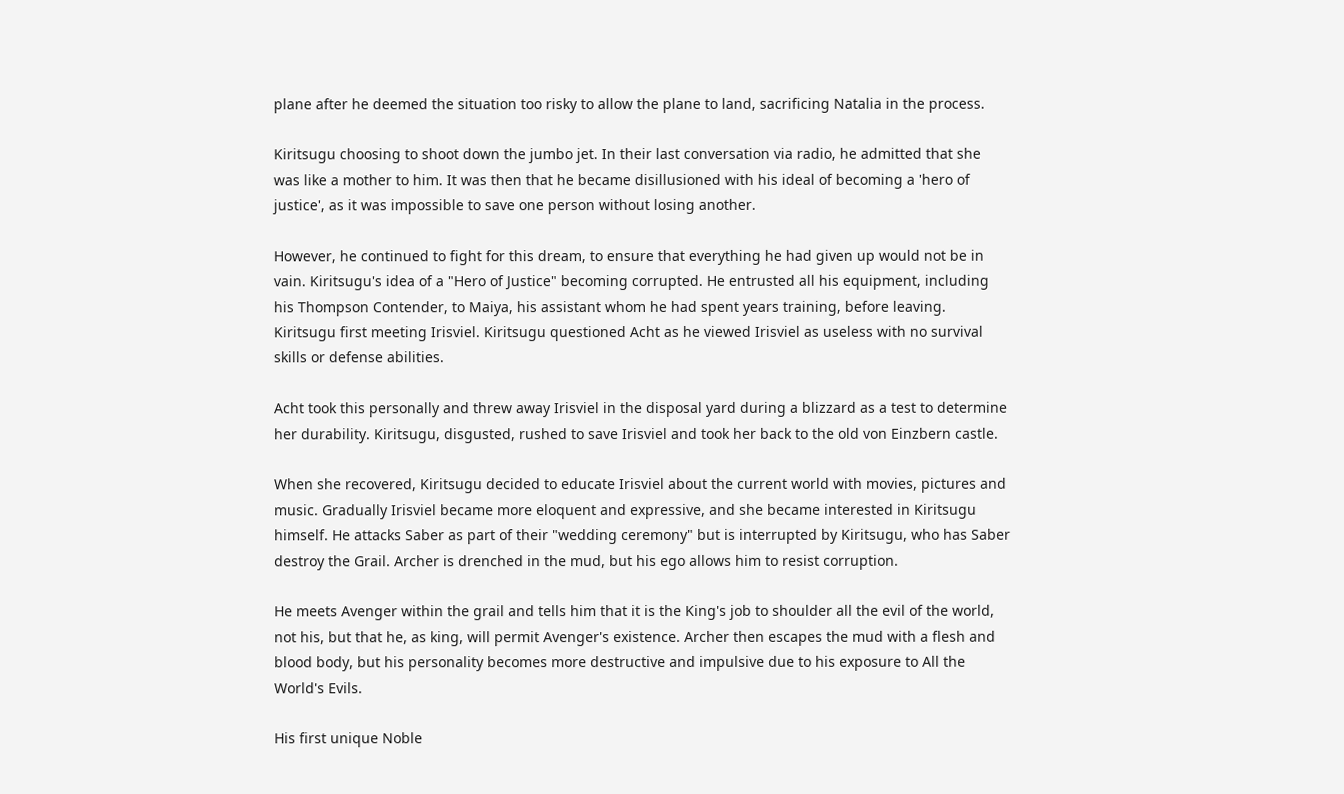plane after he deemed the situation too risky to allow the plane to land, sacrificing Natalia in the process.

Kiritsugu choosing to shoot down the jumbo jet. In their last conversation via radio, he admitted that she was like a mother to him. It was then that he became disillusioned with his ideal of becoming a 'hero of justice', as it was impossible to save one person without losing another.

However, he continued to fight for this dream, to ensure that everything he had given up would not be in vain. Kiritsugu's idea of a "Hero of Justice" becoming corrupted. He entrusted all his equipment, including his Thompson Contender, to Maiya, his assistant whom he had spent years training, before leaving. Kiritsugu first meeting Irisviel. Kiritsugu questioned Acht as he viewed Irisviel as useless with no survival skills or defense abilities.

Acht took this personally and threw away Irisviel in the disposal yard during a blizzard as a test to determine her durability. Kiritsugu, disgusted, rushed to save Irisviel and took her back to the old von Einzbern castle.

When she recovered, Kiritsugu decided to educate Irisviel about the current world with movies, pictures and music. Gradually Irisviel became more eloquent and expressive, and she became interested in Kiritsugu himself. He attacks Saber as part of their "wedding ceremony" but is interrupted by Kiritsugu, who has Saber destroy the Grail. Archer is drenched in the mud, but his ego allows him to resist corruption.

He meets Avenger within the grail and tells him that it is the King's job to shoulder all the evil of the world, not his, but that he, as king, will permit Avenger's existence. Archer then escapes the mud with a flesh and blood body, but his personality becomes more destructive and impulsive due to his exposure to All the World's Evils.

His first unique Noble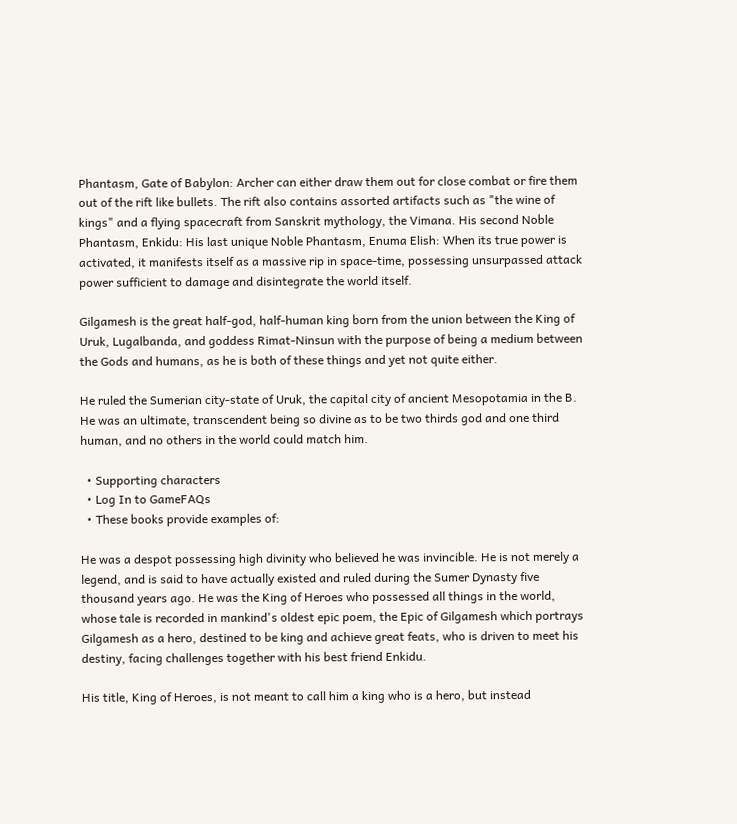Phantasm, Gate of Babylon: Archer can either draw them out for close combat or fire them out of the rift like bullets. The rift also contains assorted artifacts such as "the wine of kings" and a flying spacecraft from Sanskrit mythology, the Vimana. His second Noble Phantasm, Enkidu: His last unique Noble Phantasm, Enuma Elish: When its true power is activated, it manifests itself as a massive rip in space-time, possessing unsurpassed attack power sufficient to damage and disintegrate the world itself.

Gilgamesh is the great half-god, half-human king born from the union between the King of Uruk, Lugalbanda, and goddess Rimat-Ninsun with the purpose of being a medium between the Gods and humans, as he is both of these things and yet not quite either.

He ruled the Sumerian city-state of Uruk, the capital city of ancient Mesopotamia in the B. He was an ultimate, transcendent being so divine as to be two thirds god and one third human, and no others in the world could match him.

  • Supporting characters
  • Log In to GameFAQs
  • These books provide examples of:

He was a despot possessing high divinity who believed he was invincible. He is not merely a legend, and is said to have actually existed and ruled during the Sumer Dynasty five thousand years ago. He was the King of Heroes who possessed all things in the world, whose tale is recorded in mankind's oldest epic poem, the Epic of Gilgamesh which portrays Gilgamesh as a hero, destined to be king and achieve great feats, who is driven to meet his destiny, facing challenges together with his best friend Enkidu.

His title, King of Heroes, is not meant to call him a king who is a hero, but instead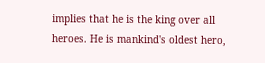implies that he is the king over all heroes. He is mankind's oldest hero,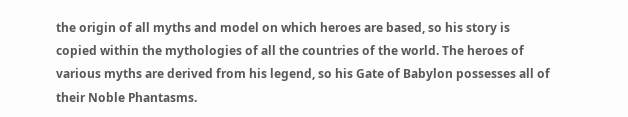the origin of all myths and model on which heroes are based, so his story is copied within the mythologies of all the countries of the world. The heroes of various myths are derived from his legend, so his Gate of Babylon possesses all of their Noble Phantasms.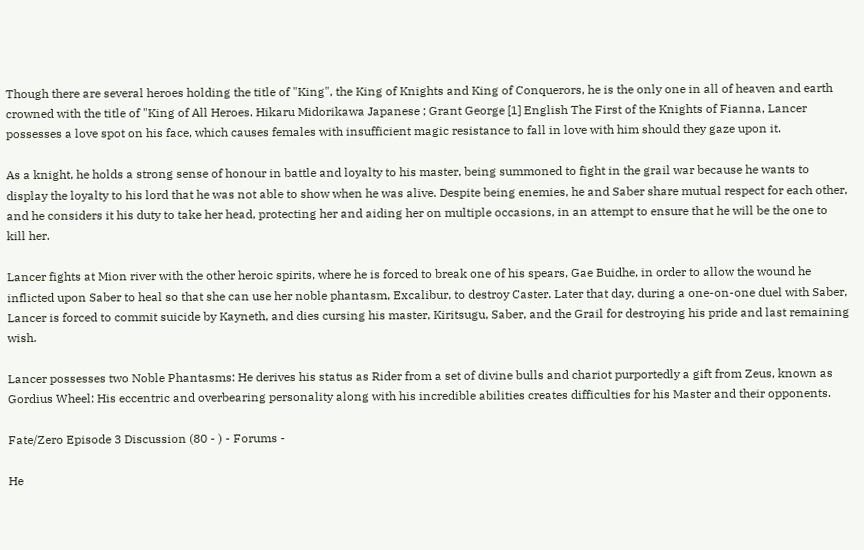Though there are several heroes holding the title of "King", the King of Knights and King of Conquerors, he is the only one in all of heaven and earth crowned with the title of "King of All Heroes. Hikaru Midorikawa Japanese ; Grant George [1] English The First of the Knights of Fianna, Lancer possesses a love spot on his face, which causes females with insufficient magic resistance to fall in love with him should they gaze upon it.

As a knight, he holds a strong sense of honour in battle and loyalty to his master, being summoned to fight in the grail war because he wants to display the loyalty to his lord that he was not able to show when he was alive. Despite being enemies, he and Saber share mutual respect for each other, and he considers it his duty to take her head, protecting her and aiding her on multiple occasions, in an attempt to ensure that he will be the one to kill her.

Lancer fights at Mion river with the other heroic spirits, where he is forced to break one of his spears, Gae Buidhe, in order to allow the wound he inflicted upon Saber to heal so that she can use her noble phantasm, Excalibur, to destroy Caster. Later that day, during a one-on-one duel with Saber, Lancer is forced to commit suicide by Kayneth, and dies cursing his master, Kiritsugu, Saber, and the Grail for destroying his pride and last remaining wish.

Lancer possesses two Noble Phantasms: He derives his status as Rider from a set of divine bulls and chariot purportedly a gift from Zeus, known as Gordius Wheel: His eccentric and overbearing personality along with his incredible abilities creates difficulties for his Master and their opponents.

Fate/Zero Episode 3 Discussion (80 - ) - Forums -

He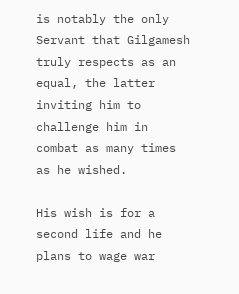is notably the only Servant that Gilgamesh truly respects as an equal, the latter inviting him to challenge him in combat as many times as he wished.

His wish is for a second life and he plans to wage war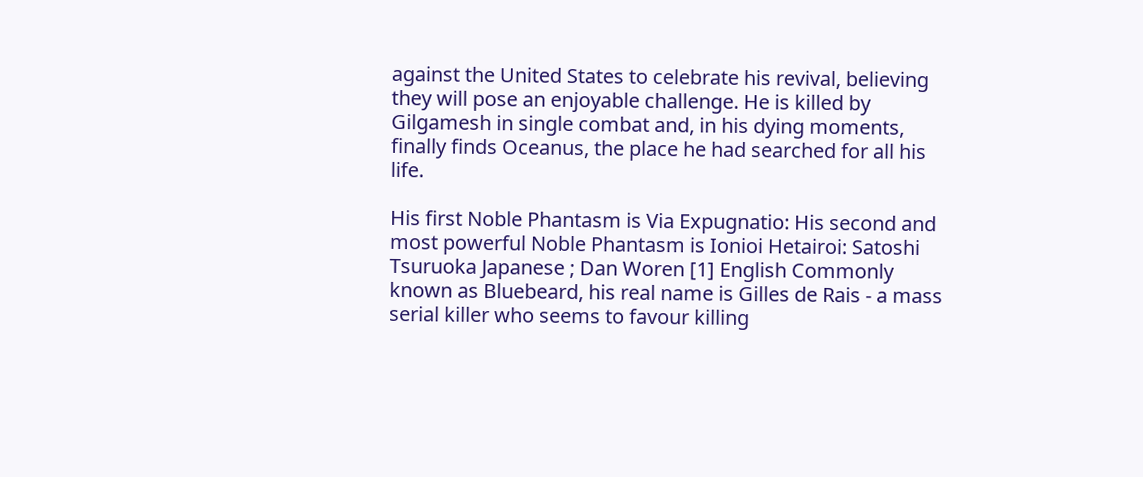against the United States to celebrate his revival, believing they will pose an enjoyable challenge. He is killed by Gilgamesh in single combat and, in his dying moments, finally finds Oceanus, the place he had searched for all his life.

His first Noble Phantasm is Via Expugnatio: His second and most powerful Noble Phantasm is Ionioi Hetairoi: Satoshi Tsuruoka Japanese ; Dan Woren [1] English Commonly known as Bluebeard, his real name is Gilles de Rais - a mass serial killer who seems to favour killing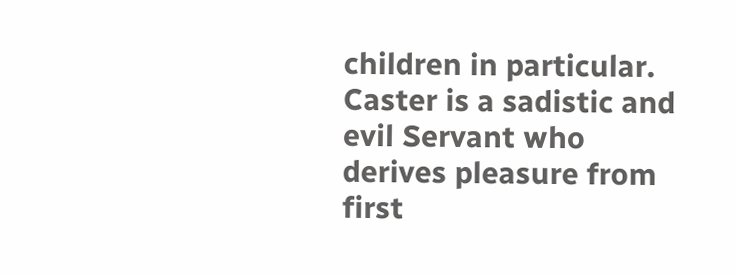children in particular. Caster is a sadistic and evil Servant who derives pleasure from first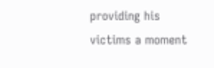providing his victims a moment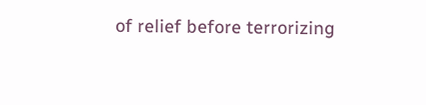of relief before terrorizing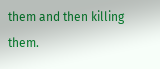them and then killing them.